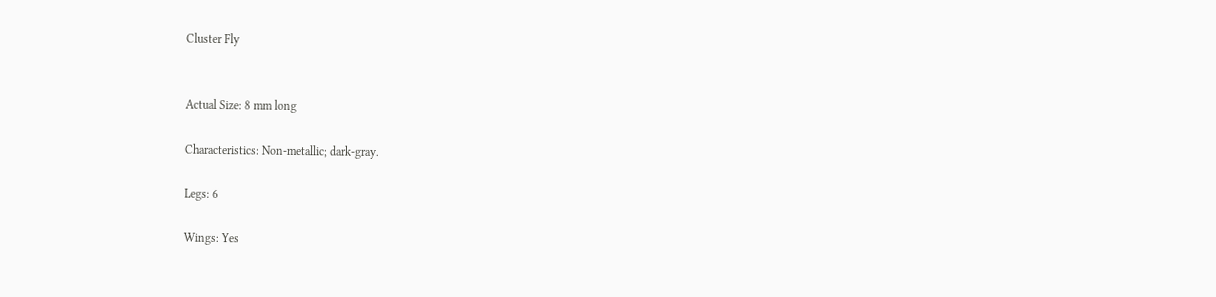Cluster Fly


Actual Size: 8 mm long

Characteristics: Non-metallic; dark-gray.

Legs: 6

Wings: Yes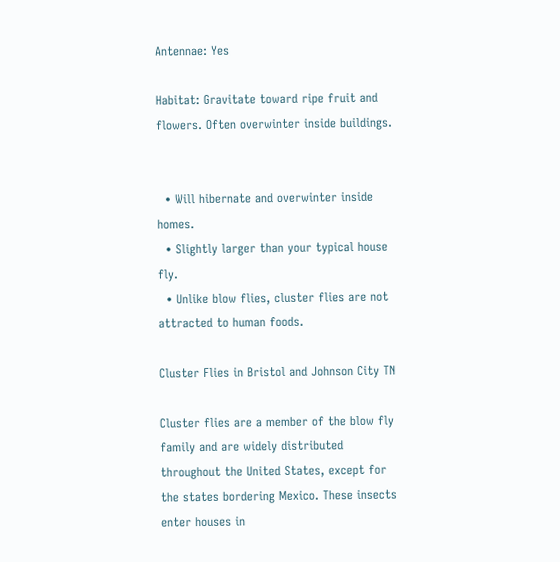Antennae: Yes

Habitat: Gravitate toward ripe fruit and flowers. Often overwinter inside buildings.


  • Will hibernate and overwinter inside homes.
  • Slightly larger than your typical house fly.
  • Unlike blow flies, cluster flies are not attracted to human foods.

Cluster Flies in Bristol and Johnson City TN

Cluster flies are a member of the blow fly family and are widely distributed throughout the United States, except for the states bordering Mexico. These insects enter houses in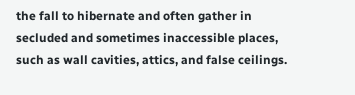the fall to hibernate and often gather in secluded and sometimes inaccessible places, such as wall cavities, attics, and false ceilings.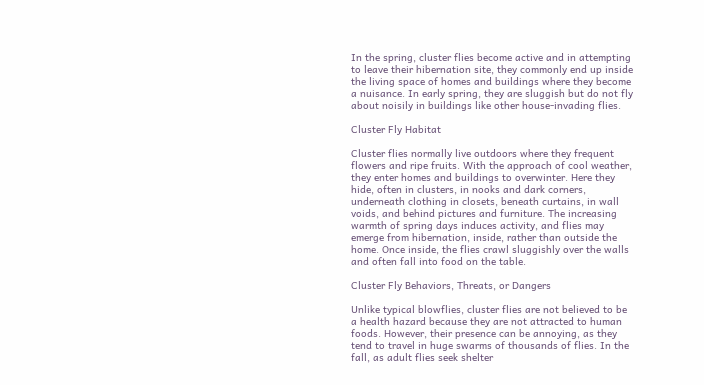In the spring, cluster flies become active and in attempting to leave their hibernation site, they commonly end up inside the living space of homes and buildings where they become a nuisance. In early spring, they are sluggish but do not fly about noisily in buildings like other house-invading flies.

Cluster Fly Habitat

Cluster flies normally live outdoors where they frequent flowers and ripe fruits. With the approach of cool weather, they enter homes and buildings to overwinter. Here they hide, often in clusters, in nooks and dark corners, underneath clothing in closets, beneath curtains, in wall voids, and behind pictures and furniture. The increasing warmth of spring days induces activity, and flies may emerge from hibernation, inside, rather than outside the home. Once inside, the flies crawl sluggishly over the walls and often fall into food on the table.

Cluster Fly Behaviors, Threats, or Dangers

Unlike typical blowflies, cluster flies are not believed to be a health hazard because they are not attracted to human foods. However, their presence can be annoying, as they tend to travel in huge swarms of thousands of flies. In the fall, as adult flies seek shelter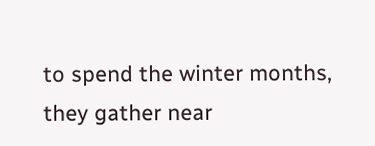to spend the winter months, they gather near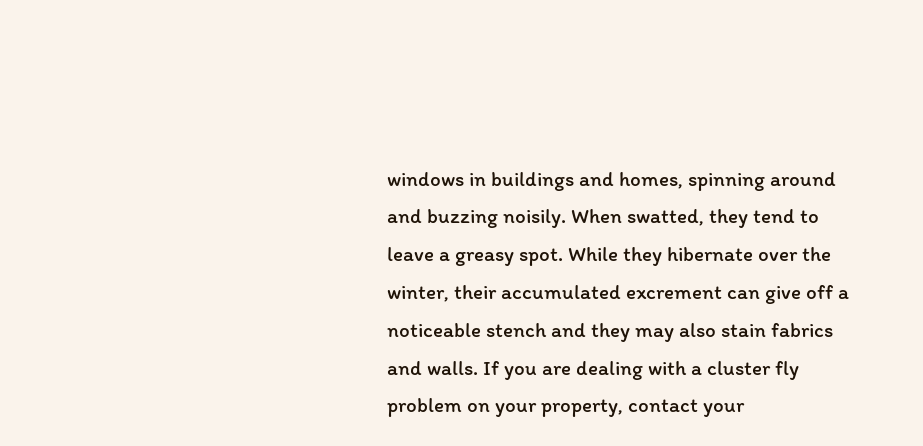windows in buildings and homes, spinning around and buzzing noisily. When swatted, they tend to leave a greasy spot. While they hibernate over the winter, their accumulated excrement can give off a noticeable stench and they may also stain fabrics and walls. If you are dealing with a cluster fly problem on your property, contact your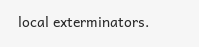local exterminators.